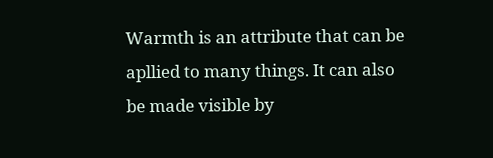Warmth is an attribute that can be apllied to many things. It can also be made visible by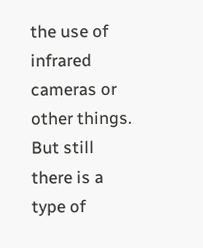the use of infrared cameras or other things. But still there is a type of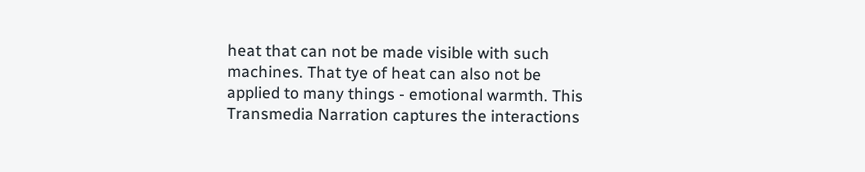heat that can not be made visible with such machines. That tye of heat can also not be applied to many things - emotional warmth. This Transmedia Narration captures the interactions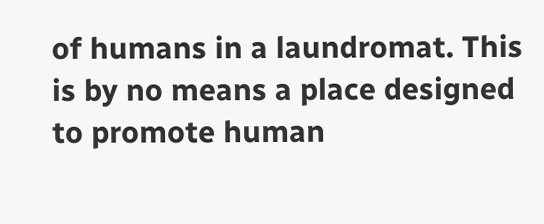of humans in a laundromat. This is by no means a place designed to promote human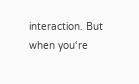interaction. But when you‘re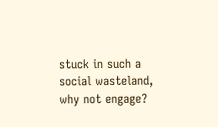stuck in such a social wasteland, why not engage?